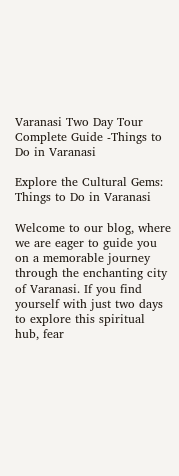Varanasi Two Day Tour Complete Guide -Things to Do in Varanasi

Explore the Cultural Gems: Things to Do in Varanasi

Welcome to our blog, where we are eager to guide you on a memorable journey through the enchanting city of Varanasi. If you find yourself with just two days to explore this spiritual hub, fear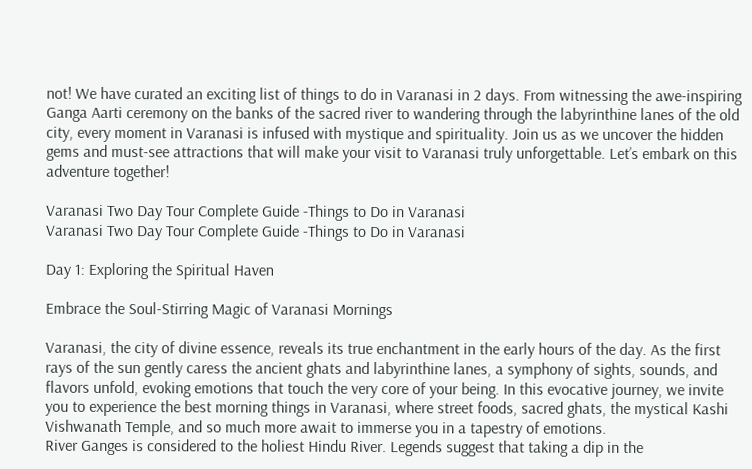not! We have curated an exciting list of things to do in Varanasi in 2 days. From witnessing the awe-inspiring Ganga Aarti ceremony on the banks of the sacred river to wandering through the labyrinthine lanes of the old city, every moment in Varanasi is infused with mystique and spirituality. Join us as we uncover the hidden gems and must-see attractions that will make your visit to Varanasi truly unforgettable. Let’s embark on this adventure together!

Varanasi Two Day Tour Complete Guide -Things to Do in Varanasi
Varanasi Two Day Tour Complete Guide -Things to Do in Varanasi

Day 1: Exploring the Spiritual Haven

Embrace the Soul-Stirring Magic of Varanasi Mornings

Varanasi, the city of divine essence, reveals its true enchantment in the early hours of the day. As the first rays of the sun gently caress the ancient ghats and labyrinthine lanes, a symphony of sights, sounds, and flavors unfold, evoking emotions that touch the very core of your being. In this evocative journey, we invite you to experience the best morning things in Varanasi, where street foods, sacred ghats, the mystical Kashi Vishwanath Temple, and so much more await to immerse you in a tapestry of emotions.
River Ganges is considered to the holiest Hindu River. Legends suggest that taking a dip in the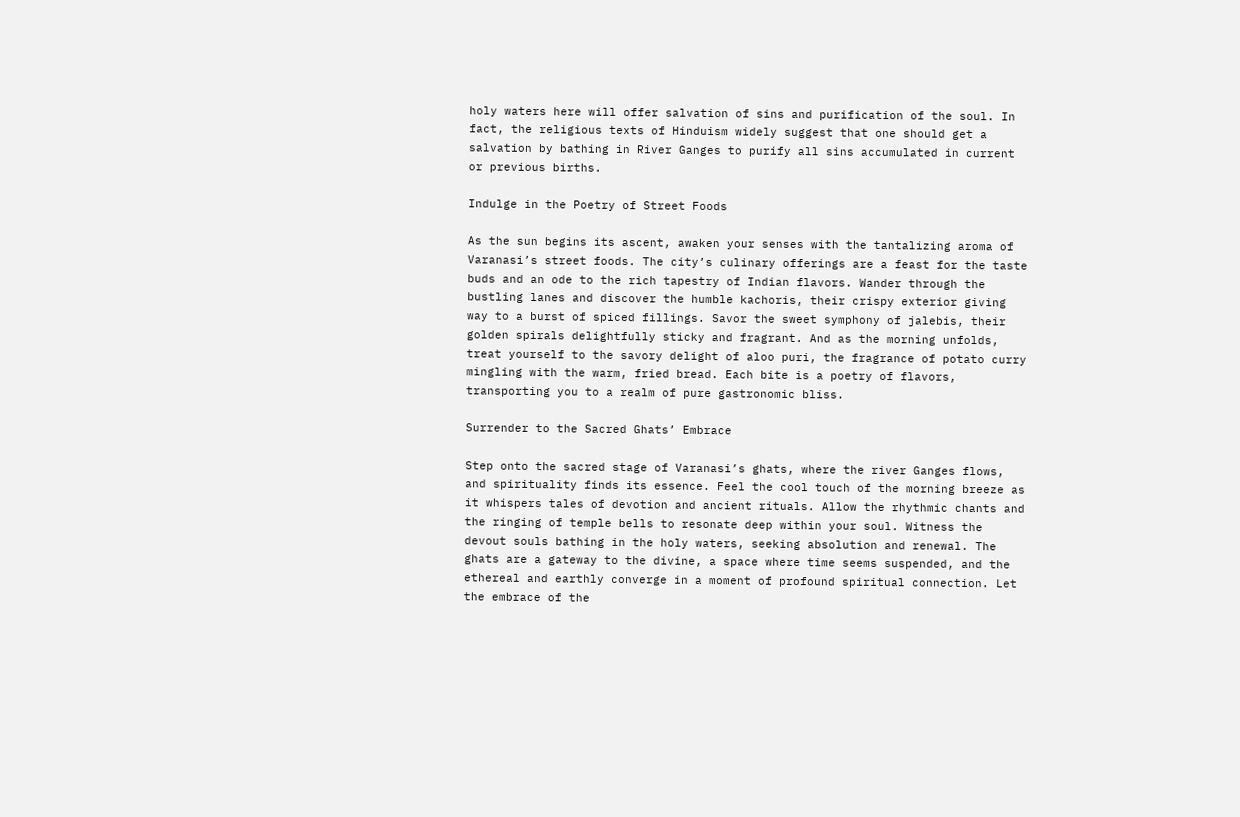holy waters here will offer salvation of sins and purification of the soul. In fact, the religious texts of Hinduism widely suggest that one should get a salvation by bathing in River Ganges to purify all sins accumulated in current or previous births.

Indulge in the Poetry of Street Foods

As the sun begins its ascent, awaken your senses with the tantalizing aroma of Varanasi’s street foods. The city’s culinary offerings are a feast for the taste buds and an ode to the rich tapestry of Indian flavors. Wander through the bustling lanes and discover the humble kachoris, their crispy exterior giving way to a burst of spiced fillings. Savor the sweet symphony of jalebis, their golden spirals delightfully sticky and fragrant. And as the morning unfolds, treat yourself to the savory delight of aloo puri, the fragrance of potato curry mingling with the warm, fried bread. Each bite is a poetry of flavors, transporting you to a realm of pure gastronomic bliss.

Surrender to the Sacred Ghats’ Embrace

Step onto the sacred stage of Varanasi’s ghats, where the river Ganges flows, and spirituality finds its essence. Feel the cool touch of the morning breeze as it whispers tales of devotion and ancient rituals. Allow the rhythmic chants and the ringing of temple bells to resonate deep within your soul. Witness the devout souls bathing in the holy waters, seeking absolution and renewal. The ghats are a gateway to the divine, a space where time seems suspended, and the ethereal and earthly converge in a moment of profound spiritual connection. Let the embrace of the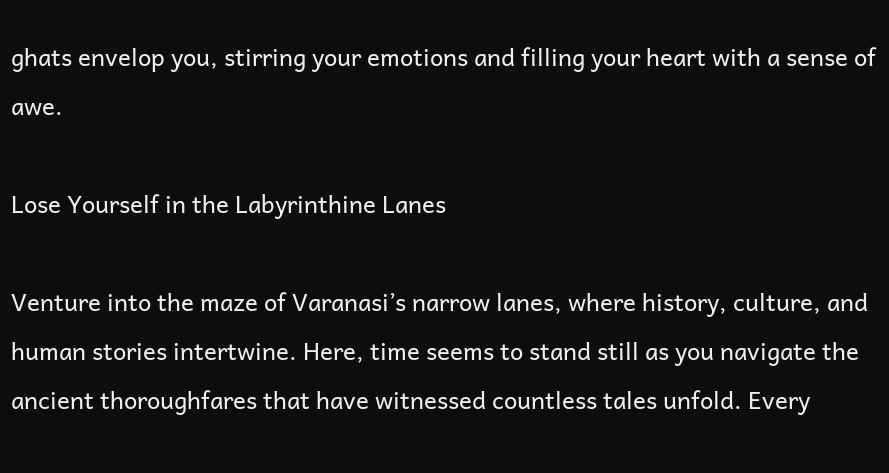ghats envelop you, stirring your emotions and filling your heart with a sense of awe.

Lose Yourself in the Labyrinthine Lanes

Venture into the maze of Varanasi’s narrow lanes, where history, culture, and human stories intertwine. Here, time seems to stand still as you navigate the ancient thoroughfares that have witnessed countless tales unfold. Every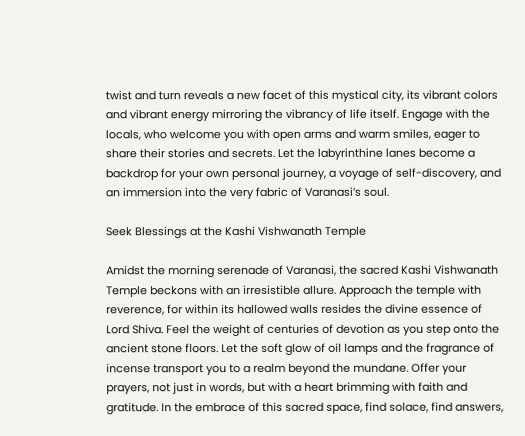twist and turn reveals a new facet of this mystical city, its vibrant colors and vibrant energy mirroring the vibrancy of life itself. Engage with the locals, who welcome you with open arms and warm smiles, eager to share their stories and secrets. Let the labyrinthine lanes become a backdrop for your own personal journey, a voyage of self-discovery, and an immersion into the very fabric of Varanasi’s soul.

Seek Blessings at the Kashi Vishwanath Temple

Amidst the morning serenade of Varanasi, the sacred Kashi Vishwanath Temple beckons with an irresistible allure. Approach the temple with reverence, for within its hallowed walls resides the divine essence of Lord Shiva. Feel the weight of centuries of devotion as you step onto the ancient stone floors. Let the soft glow of oil lamps and the fragrance of incense transport you to a realm beyond the mundane. Offer your prayers, not just in words, but with a heart brimming with faith and gratitude. In the embrace of this sacred space, find solace, find answers,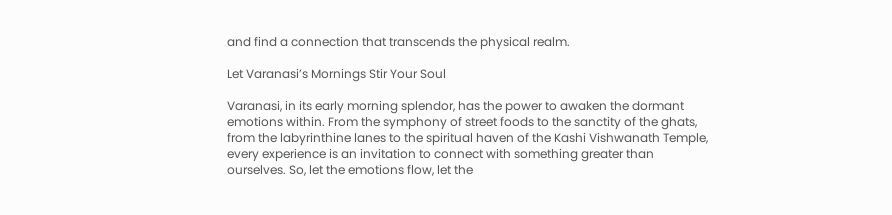and find a connection that transcends the physical realm.

Let Varanasi’s Mornings Stir Your Soul

Varanasi, in its early morning splendor, has the power to awaken the dormant emotions within. From the symphony of street foods to the sanctity of the ghats, from the labyrinthine lanes to the spiritual haven of the Kashi Vishwanath Temple, every experience is an invitation to connect with something greater than ourselves. So, let the emotions flow, let the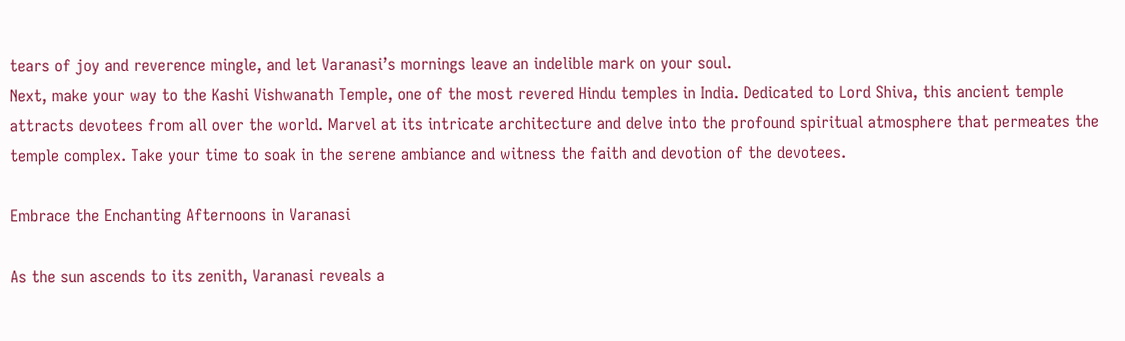tears of joy and reverence mingle, and let Varanasi’s mornings leave an indelible mark on your soul.
Next, make your way to the Kashi Vishwanath Temple, one of the most revered Hindu temples in India. Dedicated to Lord Shiva, this ancient temple attracts devotees from all over the world. Marvel at its intricate architecture and delve into the profound spiritual atmosphere that permeates the temple complex. Take your time to soak in the serene ambiance and witness the faith and devotion of the devotees.

Embrace the Enchanting Afternoons in Varanasi

As the sun ascends to its zenith, Varanasi reveals a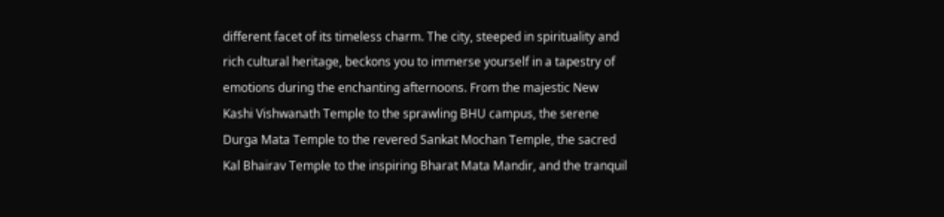different facet of its timeless charm. The city, steeped in spirituality and rich cultural heritage, beckons you to immerse yourself in a tapestry of emotions during the enchanting afternoons. From the majestic New Kashi Vishwanath Temple to the sprawling BHU campus, the serene Durga Mata Temple to the revered Sankat Mochan Temple, the sacred Kal Bhairav Temple to the inspiring Bharat Mata Mandir, and the tranquil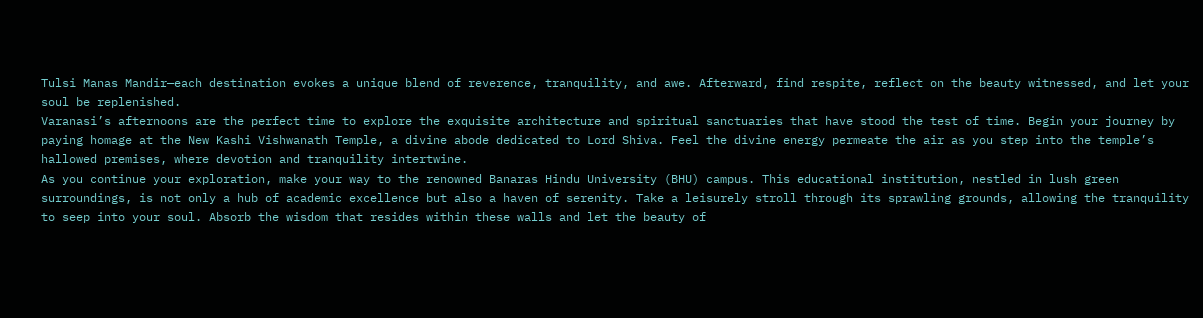Tulsi Manas Mandir—each destination evokes a unique blend of reverence, tranquility, and awe. Afterward, find respite, reflect on the beauty witnessed, and let your soul be replenished.
Varanasi’s afternoons are the perfect time to explore the exquisite architecture and spiritual sanctuaries that have stood the test of time. Begin your journey by paying homage at the New Kashi Vishwanath Temple, a divine abode dedicated to Lord Shiva. Feel the divine energy permeate the air as you step into the temple’s hallowed premises, where devotion and tranquility intertwine.
As you continue your exploration, make your way to the renowned Banaras Hindu University (BHU) campus. This educational institution, nestled in lush green surroundings, is not only a hub of academic excellence but also a haven of serenity. Take a leisurely stroll through its sprawling grounds, allowing the tranquility to seep into your soul. Absorb the wisdom that resides within these walls and let the beauty of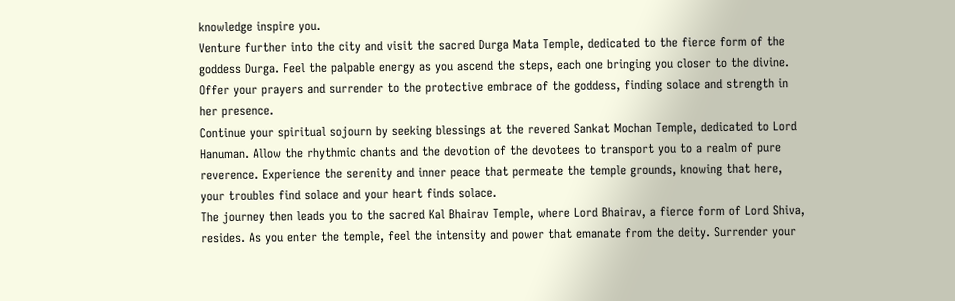knowledge inspire you.
Venture further into the city and visit the sacred Durga Mata Temple, dedicated to the fierce form of the goddess Durga. Feel the palpable energy as you ascend the steps, each one bringing you closer to the divine. Offer your prayers and surrender to the protective embrace of the goddess, finding solace and strength in her presence.
Continue your spiritual sojourn by seeking blessings at the revered Sankat Mochan Temple, dedicated to Lord Hanuman. Allow the rhythmic chants and the devotion of the devotees to transport you to a realm of pure reverence. Experience the serenity and inner peace that permeate the temple grounds, knowing that here, your troubles find solace and your heart finds solace.
The journey then leads you to the sacred Kal Bhairav Temple, where Lord Bhairav, a fierce form of Lord Shiva, resides. As you enter the temple, feel the intensity and power that emanate from the deity. Surrender your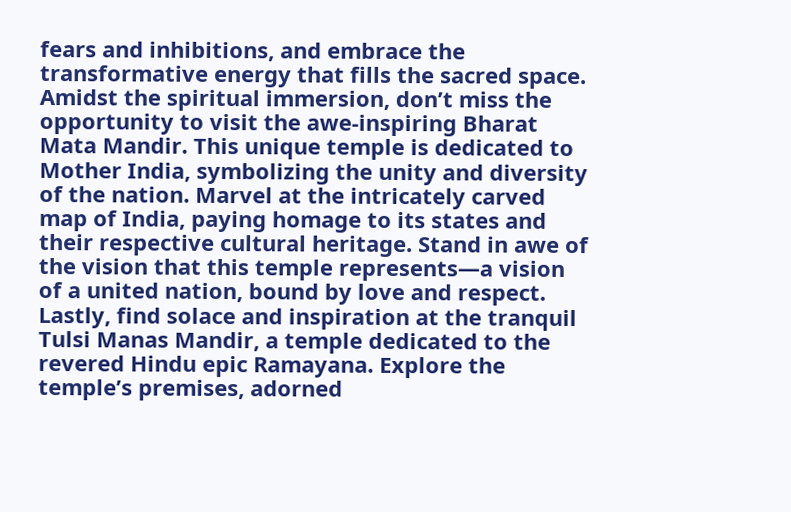fears and inhibitions, and embrace the transformative energy that fills the sacred space.
Amidst the spiritual immersion, don’t miss the opportunity to visit the awe-inspiring Bharat Mata Mandir. This unique temple is dedicated to Mother India, symbolizing the unity and diversity of the nation. Marvel at the intricately carved map of India, paying homage to its states and their respective cultural heritage. Stand in awe of the vision that this temple represents—a vision of a united nation, bound by love and respect.
Lastly, find solace and inspiration at the tranquil Tulsi Manas Mandir, a temple dedicated to the revered Hindu epic Ramayana. Explore the temple’s premises, adorned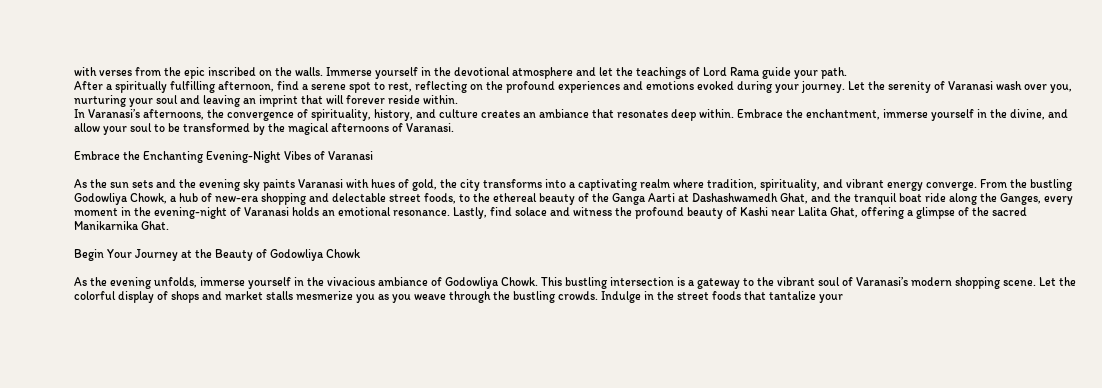with verses from the epic inscribed on the walls. Immerse yourself in the devotional atmosphere and let the teachings of Lord Rama guide your path.
After a spiritually fulfilling afternoon, find a serene spot to rest, reflecting on the profound experiences and emotions evoked during your journey. Let the serenity of Varanasi wash over you, nurturing your soul and leaving an imprint that will forever reside within.
In Varanasi’s afternoons, the convergence of spirituality, history, and culture creates an ambiance that resonates deep within. Embrace the enchantment, immerse yourself in the divine, and allow your soul to be transformed by the magical afternoons of Varanasi.

Embrace the Enchanting Evening-Night Vibes of Varanasi

As the sun sets and the evening sky paints Varanasi with hues of gold, the city transforms into a captivating realm where tradition, spirituality, and vibrant energy converge. From the bustling Godowliya Chowk, a hub of new-era shopping and delectable street foods, to the ethereal beauty of the Ganga Aarti at Dashashwamedh Ghat, and the tranquil boat ride along the Ganges, every moment in the evening-night of Varanasi holds an emotional resonance. Lastly, find solace and witness the profound beauty of Kashi near Lalita Ghat, offering a glimpse of the sacred Manikarnika Ghat.

Begin Your Journey at the Beauty of Godowliya Chowk

As the evening unfolds, immerse yourself in the vivacious ambiance of Godowliya Chowk. This bustling intersection is a gateway to the vibrant soul of Varanasi’s modern shopping scene. Let the colorful display of shops and market stalls mesmerize you as you weave through the bustling crowds. Indulge in the street foods that tantalize your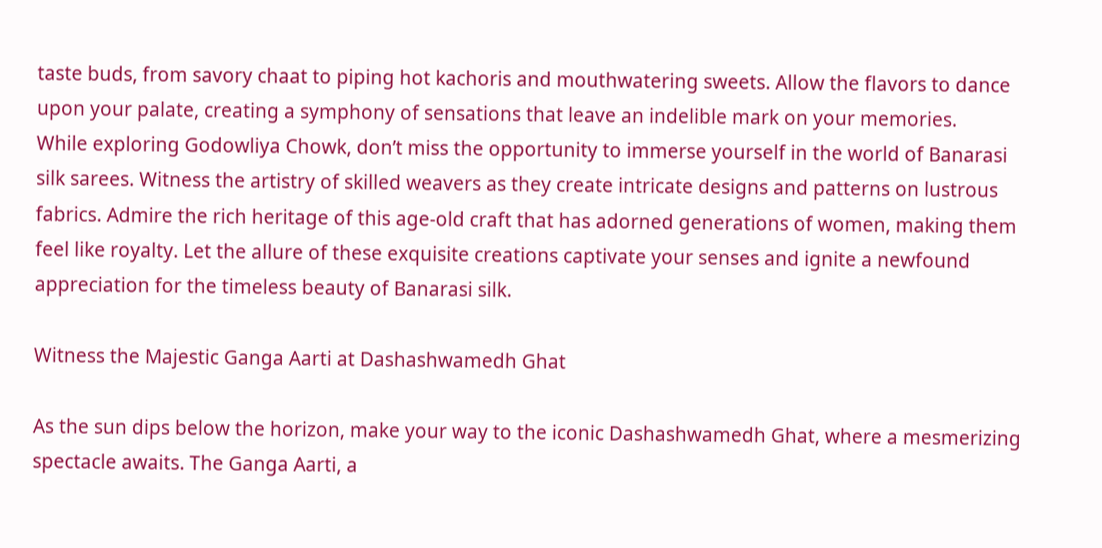taste buds, from savory chaat to piping hot kachoris and mouthwatering sweets. Allow the flavors to dance upon your palate, creating a symphony of sensations that leave an indelible mark on your memories.
While exploring Godowliya Chowk, don’t miss the opportunity to immerse yourself in the world of Banarasi silk sarees. Witness the artistry of skilled weavers as they create intricate designs and patterns on lustrous fabrics. Admire the rich heritage of this age-old craft that has adorned generations of women, making them feel like royalty. Let the allure of these exquisite creations captivate your senses and ignite a newfound appreciation for the timeless beauty of Banarasi silk.

Witness the Majestic Ganga Aarti at Dashashwamedh Ghat

As the sun dips below the horizon, make your way to the iconic Dashashwamedh Ghat, where a mesmerizing spectacle awaits. The Ganga Aarti, a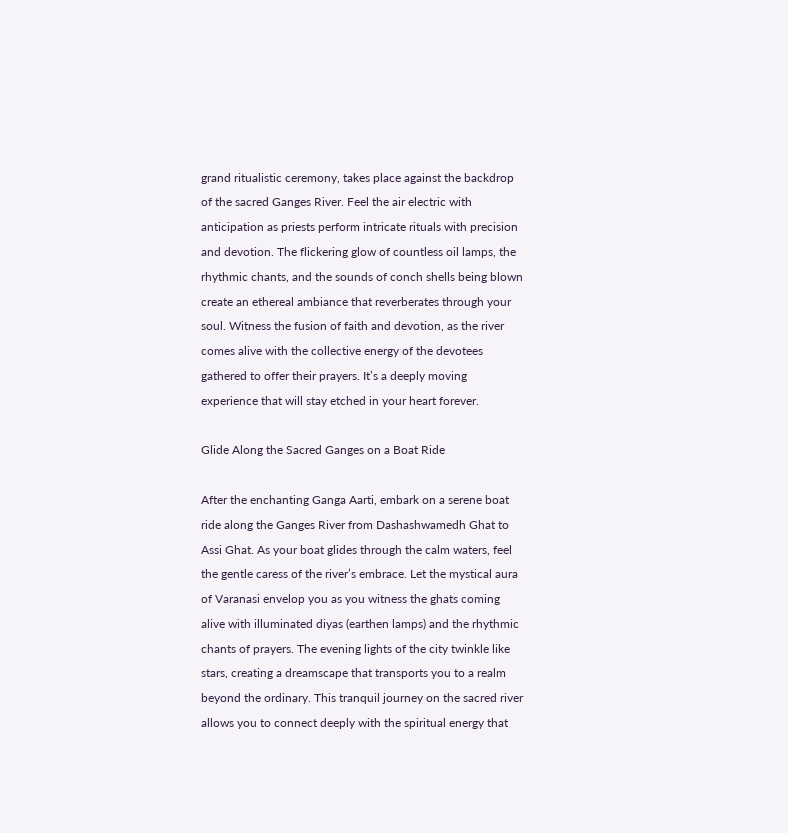grand ritualistic ceremony, takes place against the backdrop of the sacred Ganges River. Feel the air electric with anticipation as priests perform intricate rituals with precision and devotion. The flickering glow of countless oil lamps, the rhythmic chants, and the sounds of conch shells being blown create an ethereal ambiance that reverberates through your soul. Witness the fusion of faith and devotion, as the river comes alive with the collective energy of the devotees gathered to offer their prayers. It’s a deeply moving experience that will stay etched in your heart forever.

Glide Along the Sacred Ganges on a Boat Ride

After the enchanting Ganga Aarti, embark on a serene boat ride along the Ganges River from Dashashwamedh Ghat to Assi Ghat. As your boat glides through the calm waters, feel the gentle caress of the river’s embrace. Let the mystical aura of Varanasi envelop you as you witness the ghats coming alive with illuminated diyas (earthen lamps) and the rhythmic chants of prayers. The evening lights of the city twinkle like stars, creating a dreamscape that transports you to a realm beyond the ordinary. This tranquil journey on the sacred river allows you to connect deeply with the spiritual energy that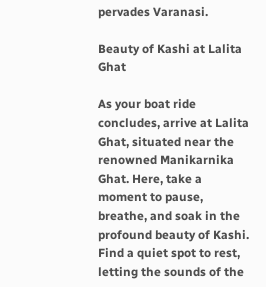pervades Varanasi.

Beauty of Kashi at Lalita Ghat

As your boat ride concludes, arrive at Lalita Ghat, situated near the renowned Manikarnika Ghat. Here, take a moment to pause, breathe, and soak in the profound beauty of Kashi. Find a quiet spot to rest, letting the sounds of the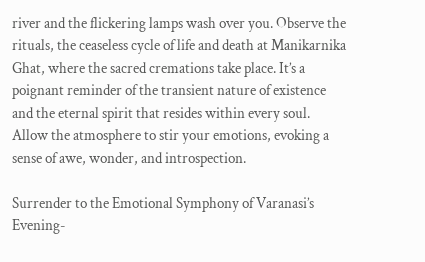river and the flickering lamps wash over you. Observe the rituals, the ceaseless cycle of life and death at Manikarnika Ghat, where the sacred cremations take place. It’s a poignant reminder of the transient nature of existence and the eternal spirit that resides within every soul. Allow the atmosphere to stir your emotions, evoking a sense of awe, wonder, and introspection.

Surrender to the Emotional Symphony of Varanasi’s Evening-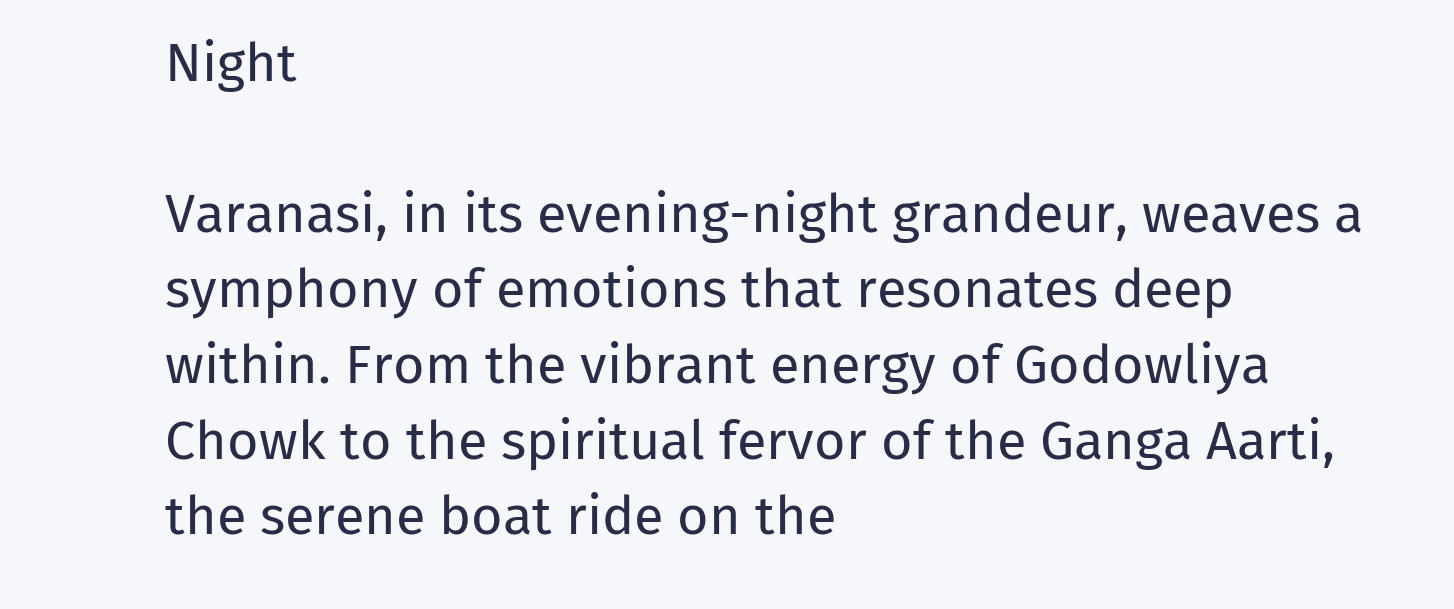Night

Varanasi, in its evening-night grandeur, weaves a symphony of emotions that resonates deep within. From the vibrant energy of Godowliya Chowk to the spiritual fervor of the Ganga Aarti, the serene boat ride on the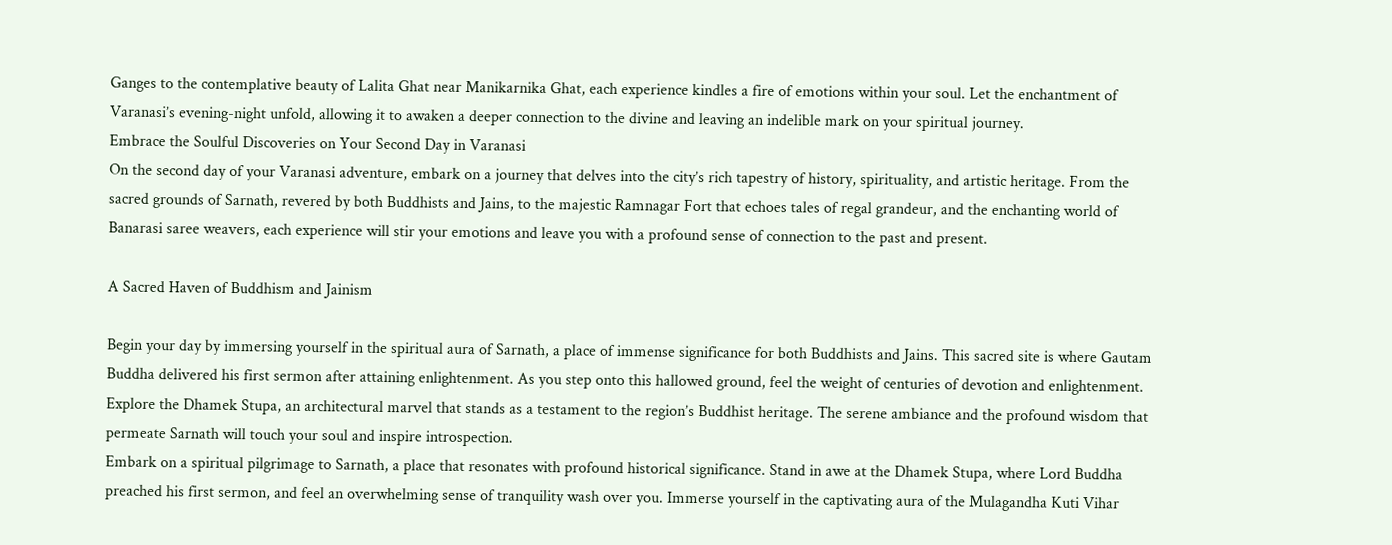Ganges to the contemplative beauty of Lalita Ghat near Manikarnika Ghat, each experience kindles a fire of emotions within your soul. Let the enchantment of Varanasi’s evening-night unfold, allowing it to awaken a deeper connection to the divine and leaving an indelible mark on your spiritual journey.
Embrace the Soulful Discoveries on Your Second Day in Varanasi
On the second day of your Varanasi adventure, embark on a journey that delves into the city’s rich tapestry of history, spirituality, and artistic heritage. From the sacred grounds of Sarnath, revered by both Buddhists and Jains, to the majestic Ramnagar Fort that echoes tales of regal grandeur, and the enchanting world of Banarasi saree weavers, each experience will stir your emotions and leave you with a profound sense of connection to the past and present.

A Sacred Haven of Buddhism and Jainism

Begin your day by immersing yourself in the spiritual aura of Sarnath, a place of immense significance for both Buddhists and Jains. This sacred site is where Gautam Buddha delivered his first sermon after attaining enlightenment. As you step onto this hallowed ground, feel the weight of centuries of devotion and enlightenment. Explore the Dhamek Stupa, an architectural marvel that stands as a testament to the region’s Buddhist heritage. The serene ambiance and the profound wisdom that permeate Sarnath will touch your soul and inspire introspection.
Embark on a spiritual pilgrimage to Sarnath, a place that resonates with profound historical significance. Stand in awe at the Dhamek Stupa, where Lord Buddha preached his first sermon, and feel an overwhelming sense of tranquility wash over you. Immerse yourself in the captivating aura of the Mulagandha Kuti Vihar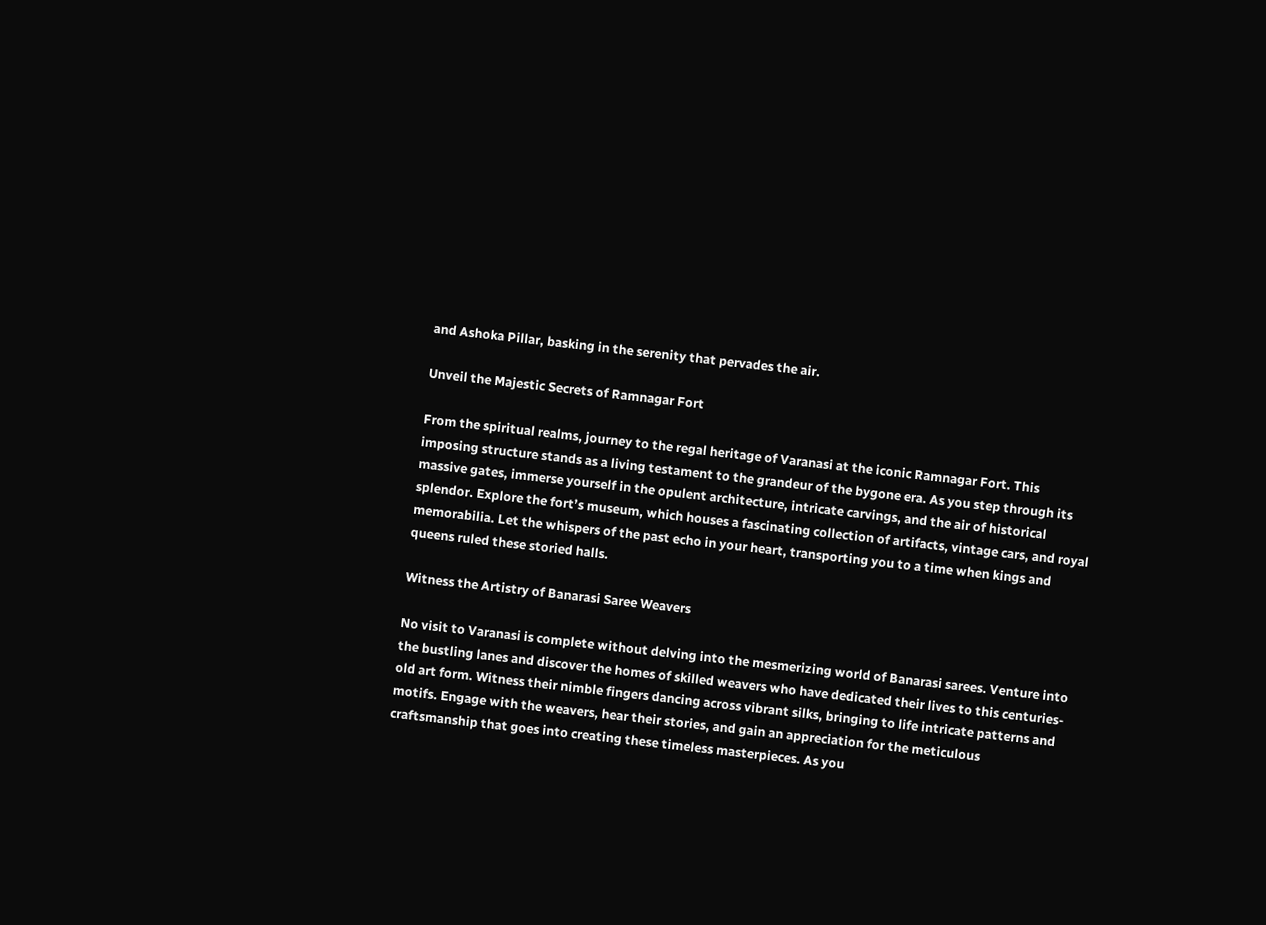and Ashoka Pillar, basking in the serenity that pervades the air.

Unveil the Majestic Secrets of Ramnagar Fort

From the spiritual realms, journey to the regal heritage of Varanasi at the iconic Ramnagar Fort. This imposing structure stands as a living testament to the grandeur of the bygone era. As you step through its massive gates, immerse yourself in the opulent architecture, intricate carvings, and the air of historical splendor. Explore the fort’s museum, which houses a fascinating collection of artifacts, vintage cars, and royal memorabilia. Let the whispers of the past echo in your heart, transporting you to a time when kings and queens ruled these storied halls.

Witness the Artistry of Banarasi Saree Weavers

No visit to Varanasi is complete without delving into the mesmerizing world of Banarasi sarees. Venture into the bustling lanes and discover the homes of skilled weavers who have dedicated their lives to this centuries-old art form. Witness their nimble fingers dancing across vibrant silks, bringing to life intricate patterns and motifs. Engage with the weavers, hear their stories, and gain an appreciation for the meticulous craftsmanship that goes into creating these timeless masterpieces. As you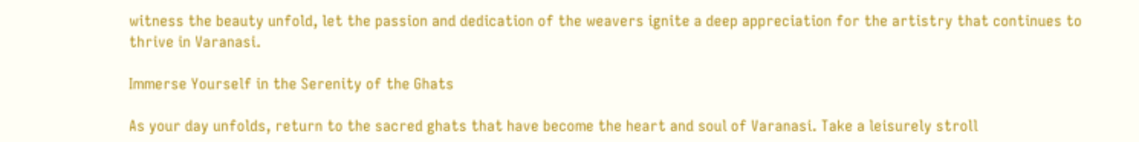witness the beauty unfold, let the passion and dedication of the weavers ignite a deep appreciation for the artistry that continues to thrive in Varanasi.

Immerse Yourself in the Serenity of the Ghats

As your day unfolds, return to the sacred ghats that have become the heart and soul of Varanasi. Take a leisurely stroll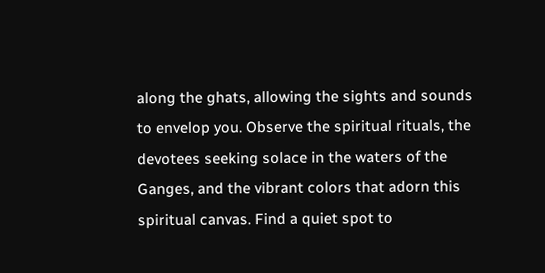along the ghats, allowing the sights and sounds to envelop you. Observe the spiritual rituals, the devotees seeking solace in the waters of the Ganges, and the vibrant colors that adorn this spiritual canvas. Find a quiet spot to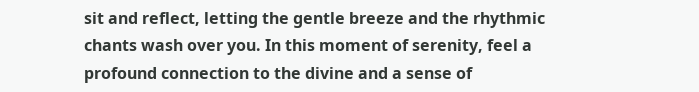sit and reflect, letting the gentle breeze and the rhythmic chants wash over you. In this moment of serenity, feel a profound connection to the divine and a sense of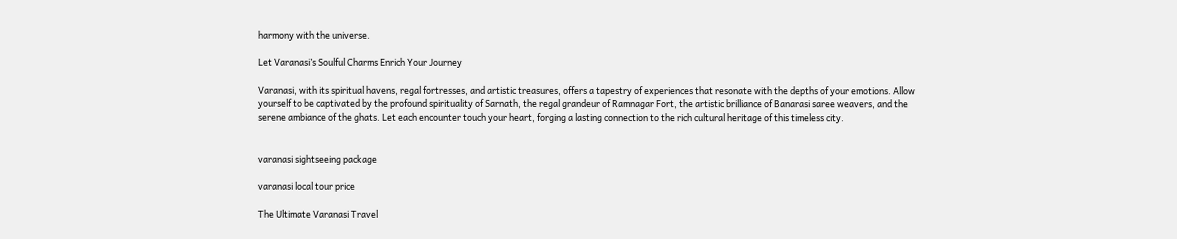harmony with the universe.

Let Varanasi’s Soulful Charms Enrich Your Journey

Varanasi, with its spiritual havens, regal fortresses, and artistic treasures, offers a tapestry of experiences that resonate with the depths of your emotions. Allow yourself to be captivated by the profound spirituality of Sarnath, the regal grandeur of Ramnagar Fort, the artistic brilliance of Banarasi saree weavers, and the serene ambiance of the ghats. Let each encounter touch your heart, forging a lasting connection to the rich cultural heritage of this timeless city.


varanasi sightseeing package

varanasi local tour price

The Ultimate Varanasi Travel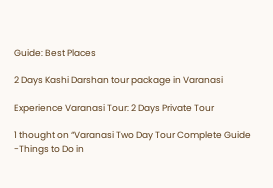Guide: Best Places

2 Days Kashi Darshan tour package in Varanasi

Experience Varanasi Tour: 2 Days Private Tour

1 thought on “Varanasi Two Day Tour Complete Guide -Things to Do in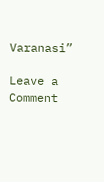Varanasi”

Leave a Comment